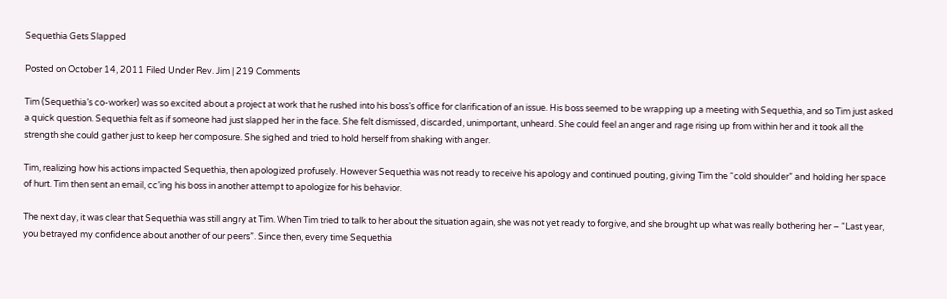Sequethia Gets Slapped

Posted on October 14, 2011 Filed Under Rev. Jim | 219 Comments

Tim (Sequethia’s co-worker) was so excited about a project at work that he rushed into his boss’s office for clarification of an issue. His boss seemed to be wrapping up a meeting with Sequethia, and so Tim just asked a quick question. Sequethia felt as if someone had just slapped her in the face. She felt dismissed, discarded, unimportant, unheard. She could feel an anger and rage rising up from within her and it took all the strength she could gather just to keep her composure. She sighed and tried to hold herself from shaking with anger.

Tim, realizing how his actions impacted Sequethia, then apologized profusely. However Sequethia was not ready to receive his apology and continued pouting, giving Tim the “cold shoulder” and holding her space of hurt. Tim then sent an email, cc’ing his boss in another attempt to apologize for his behavior.

The next day, it was clear that Sequethia was still angry at Tim. When Tim tried to talk to her about the situation again, she was not yet ready to forgive, and she brought up what was really bothering her – “Last year, you betrayed my confidence about another of our peers”. Since then, every time Sequethia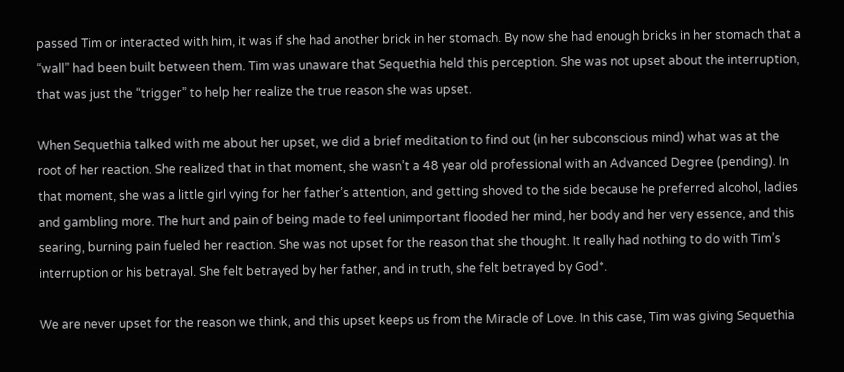passed Tim or interacted with him, it was if she had another brick in her stomach. By now she had enough bricks in her stomach that a “wall” had been built between them. Tim was unaware that Sequethia held this perception. She was not upset about the interruption, that was just the “trigger” to help her realize the true reason she was upset.

When Sequethia talked with me about her upset, we did a brief meditation to find out (in her subconscious mind) what was at the root of her reaction. She realized that in that moment, she wasn’t a 48 year old professional with an Advanced Degree (pending). In that moment, she was a little girl vying for her father’s attention, and getting shoved to the side because he preferred alcohol, ladies and gambling more. The hurt and pain of being made to feel unimportant flooded her mind, her body and her very essence, and this searing, burning pain fueled her reaction. She was not upset for the reason that she thought. It really had nothing to do with Tim’s interruption or his betrayal. She felt betrayed by her father, and in truth, she felt betrayed by God*.

We are never upset for the reason we think, and this upset keeps us from the Miracle of Love. In this case, Tim was giving Sequethia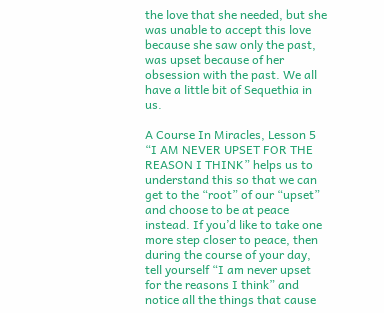the love that she needed, but she was unable to accept this love because she saw only the past, was upset because of her obsession with the past. We all have a little bit of Sequethia in us.

A Course In Miracles, Lesson 5 “I AM NEVER UPSET FOR THE REASON I THINK” helps us to understand this so that we can get to the “root” of our “upset” and choose to be at peace instead. If you’d like to take one more step closer to peace, then during the course of your day, tell yourself “I am never upset for the reasons I think” and notice all the things that cause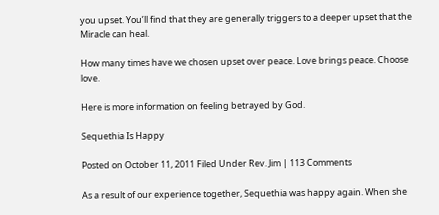you upset. You’ll find that they are generally triggers to a deeper upset that the Miracle can heal.

How many times have we chosen upset over peace. Love brings peace. Choose love.

Here is more information on feeling betrayed by God.

Sequethia Is Happy

Posted on October 11, 2011 Filed Under Rev. Jim | 113 Comments

As a result of our experience together, Sequethia was happy again. When she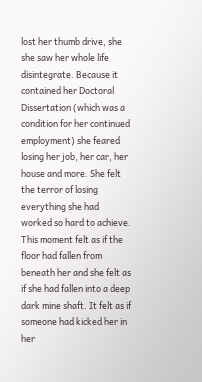lost her thumb drive, she she saw her whole life disintegrate. Because it contained her Doctoral Dissertation (which was a condition for her continued employment) she feared losing her job, her car, her house and more. She felt the terror of losing everything she had worked so hard to achieve. This moment felt as if the floor had fallen from beneath her and she felt as if she had fallen into a deep dark mine shaft. It felt as if someone had kicked her in her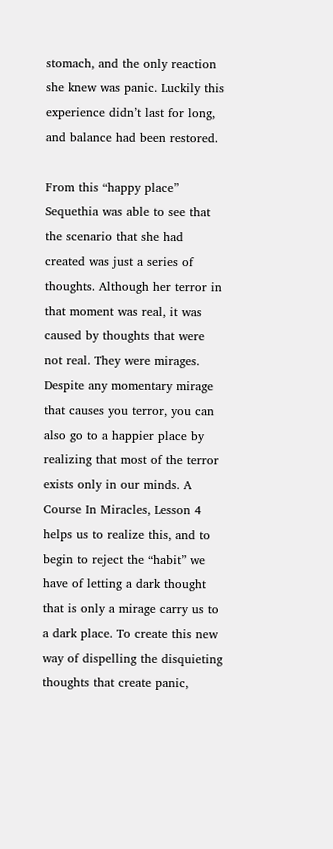stomach, and the only reaction she knew was panic. Luckily this experience didn’t last for long, and balance had been restored.

From this “happy place” Sequethia was able to see that the scenario that she had created was just a series of thoughts. Although her terror in that moment was real, it was caused by thoughts that were not real. They were mirages.
Despite any momentary mirage that causes you terror, you can also go to a happier place by realizing that most of the terror exists only in our minds. A Course In Miracles, Lesson 4 helps us to realize this, and to begin to reject the “habit” we have of letting a dark thought that is only a mirage carry us to a dark place. To create this new way of dispelling the disquieting thoughts that create panic,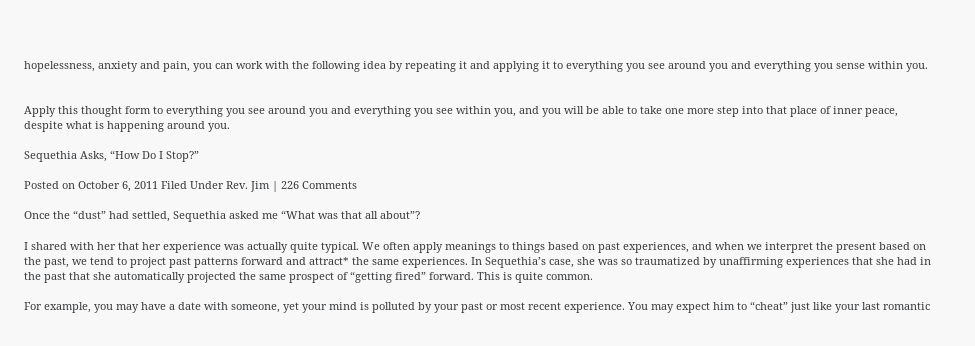hopelessness, anxiety and pain, you can work with the following idea by repeating it and applying it to everything you see around you and everything you sense within you.


Apply this thought form to everything you see around you and everything you see within you, and you will be able to take one more step into that place of inner peace, despite what is happening around you.

Sequethia Asks, “How Do I Stop?”

Posted on October 6, 2011 Filed Under Rev. Jim | 226 Comments

Once the “dust” had settled, Sequethia asked me “What was that all about”?

I shared with her that her experience was actually quite typical. We often apply meanings to things based on past experiences, and when we interpret the present based on the past, we tend to project past patterns forward and attract* the same experiences. In Sequethia’s case, she was so traumatized by unaffirming experiences that she had in the past that she automatically projected the same prospect of “getting fired” forward. This is quite common.

For example, you may have a date with someone, yet your mind is polluted by your past or most recent experience. You may expect him to “cheat” just like your last romantic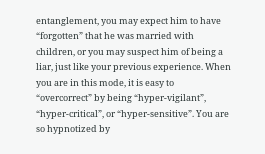entanglement, you may expect him to have “forgotten” that he was married with children, or you may suspect him of being a liar, just like your previous experience. When you are in this mode, it is easy to “overcorrect” by being “hyper-vigilant”, “hyper-critical”, or “hyper-sensitive”. You are so hypnotized by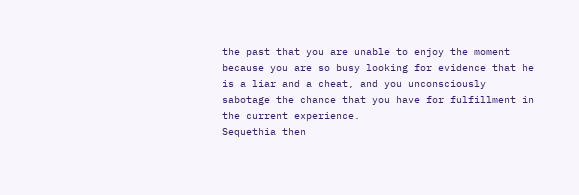the past that you are unable to enjoy the moment because you are so busy looking for evidence that he is a liar and a cheat, and you unconsciously sabotage the chance that you have for fulfillment in the current experience.
Sequethia then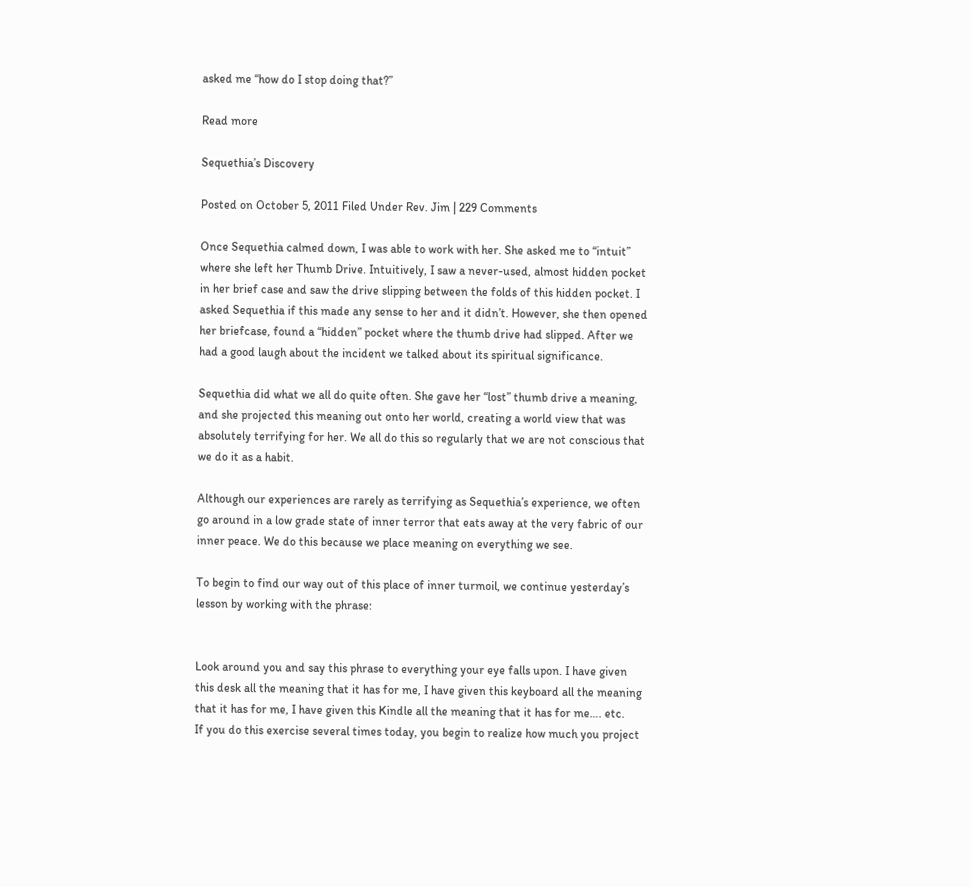asked me “how do I stop doing that?”

Read more

Sequethia’s Discovery

Posted on October 5, 2011 Filed Under Rev. Jim | 229 Comments

Once Sequethia calmed down, I was able to work with her. She asked me to “intuit” where she left her Thumb Drive. Intuitively, I saw a never-used, almost hidden pocket in her brief case and saw the drive slipping between the folds of this hidden pocket. I asked Sequethia if this made any sense to her and it didn’t. However, she then opened her briefcase, found a “hidden” pocket where the thumb drive had slipped. After we had a good laugh about the incident we talked about its spiritual significance.

Sequethia did what we all do quite often. She gave her “lost” thumb drive a meaning, and she projected this meaning out onto her world, creating a world view that was absolutely terrifying for her. We all do this so regularly that we are not conscious that we do it as a habit.

Although our experiences are rarely as terrifying as Sequethia’s experience, we often go around in a low grade state of inner terror that eats away at the very fabric of our inner peace. We do this because we place meaning on everything we see.

To begin to find our way out of this place of inner turmoil, we continue yesterday’s lesson by working with the phrase:


Look around you and say this phrase to everything your eye falls upon. I have given this desk all the meaning that it has for me, I have given this keyboard all the meaning that it has for me, I have given this Kindle all the meaning that it has for me…. etc.
If you do this exercise several times today, you begin to realize how much you project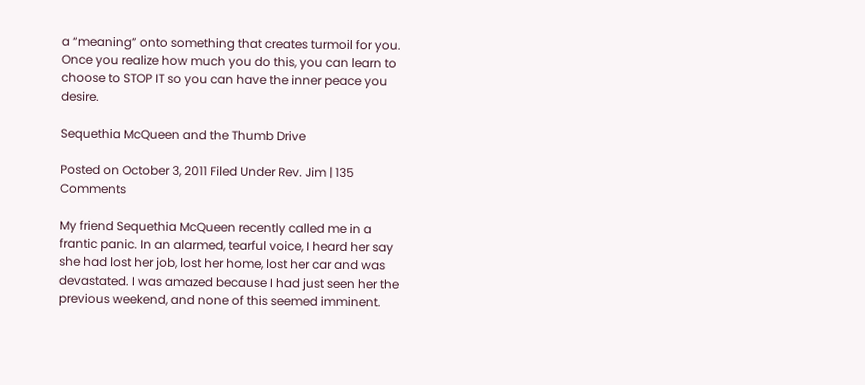a “meaning” onto something that creates turmoil for you. Once you realize how much you do this, you can learn to choose to STOP IT so you can have the inner peace you desire.

Sequethia McQueen and the Thumb Drive

Posted on October 3, 2011 Filed Under Rev. Jim | 135 Comments

My friend Sequethia McQueen recently called me in a frantic panic. In an alarmed, tearful voice, I heard her say she had lost her job, lost her home, lost her car and was devastated. I was amazed because I had just seen her the previous weekend, and none of this seemed imminent.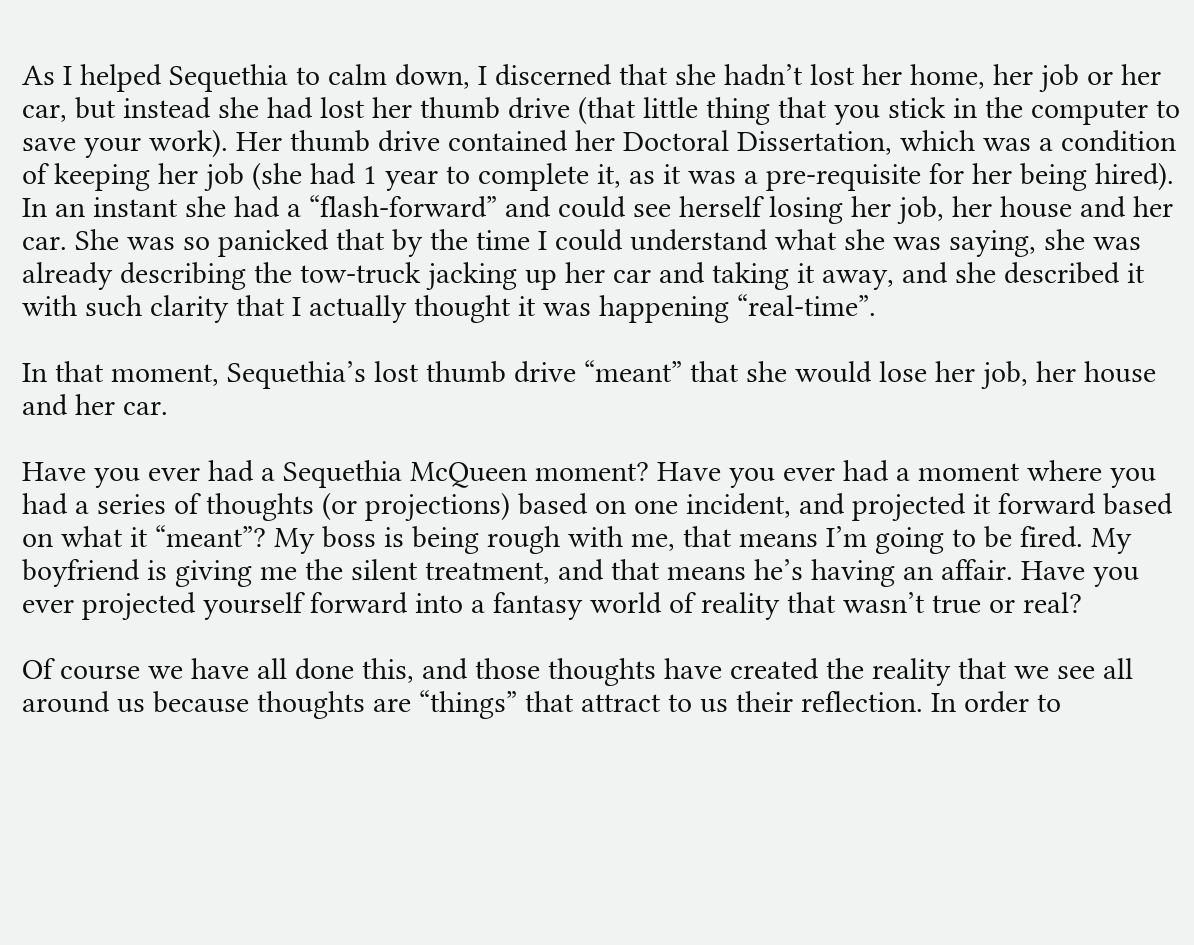As I helped Sequethia to calm down, I discerned that she hadn’t lost her home, her job or her car, but instead she had lost her thumb drive (that little thing that you stick in the computer to save your work). Her thumb drive contained her Doctoral Dissertation, which was a condition of keeping her job (she had 1 year to complete it, as it was a pre-requisite for her being hired). In an instant she had a “flash-forward” and could see herself losing her job, her house and her car. She was so panicked that by the time I could understand what she was saying, she was already describing the tow-truck jacking up her car and taking it away, and she described it with such clarity that I actually thought it was happening “real-time”.

In that moment, Sequethia’s lost thumb drive “meant” that she would lose her job, her house and her car.

Have you ever had a Sequethia McQueen moment? Have you ever had a moment where you had a series of thoughts (or projections) based on one incident, and projected it forward based on what it “meant”? My boss is being rough with me, that means I’m going to be fired. My boyfriend is giving me the silent treatment, and that means he’s having an affair. Have you ever projected yourself forward into a fantasy world of reality that wasn’t true or real?

Of course we have all done this, and those thoughts have created the reality that we see all around us because thoughts are “things” that attract to us their reflection. In order to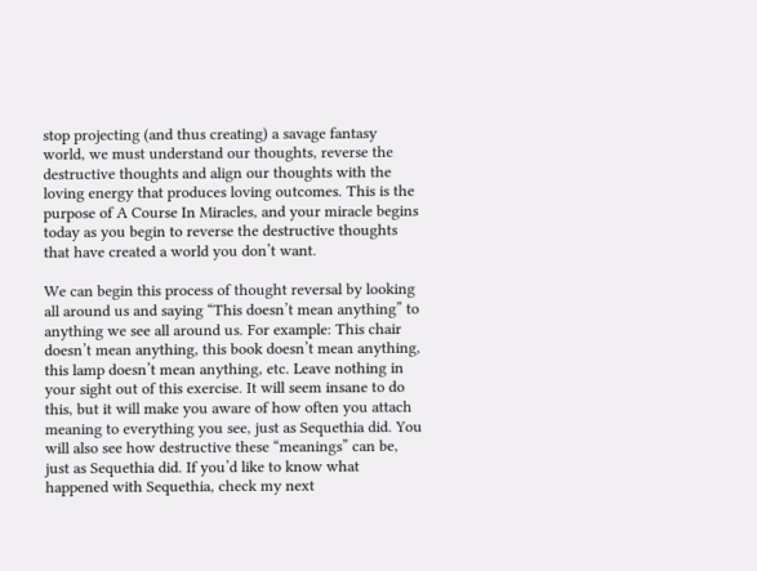stop projecting (and thus creating) a savage fantasy world, we must understand our thoughts, reverse the destructive thoughts and align our thoughts with the loving energy that produces loving outcomes. This is the purpose of A Course In Miracles, and your miracle begins today as you begin to reverse the destructive thoughts that have created a world you don’t want.

We can begin this process of thought reversal by looking all around us and saying “This doesn’t mean anything” to anything we see all around us. For example: This chair doesn’t mean anything, this book doesn’t mean anything, this lamp doesn’t mean anything, etc. Leave nothing in your sight out of this exercise. It will seem insane to do this, but it will make you aware of how often you attach meaning to everything you see, just as Sequethia did. You will also see how destructive these “meanings” can be, just as Sequethia did. If you’d like to know what happened with Sequethia, check my next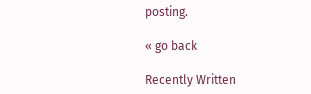posting.

« go back

Recently Written